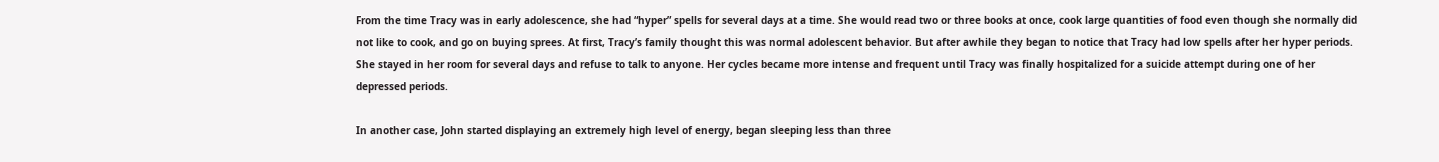From the time Tracy was in early adolescence, she had “hyper” spells for several days at a time. She would read two or three books at once, cook large quantities of food even though she normally did not like to cook, and go on buying sprees. At first, Tracy’s family thought this was normal adolescent behavior. But after awhile they began to notice that Tracy had low spells after her hyper periods. She stayed in her room for several days and refuse to talk to anyone. Her cycles became more intense and frequent until Tracy was finally hospitalized for a suicide attempt during one of her depressed periods.

In another case, John started displaying an extremely high level of energy, began sleeping less than three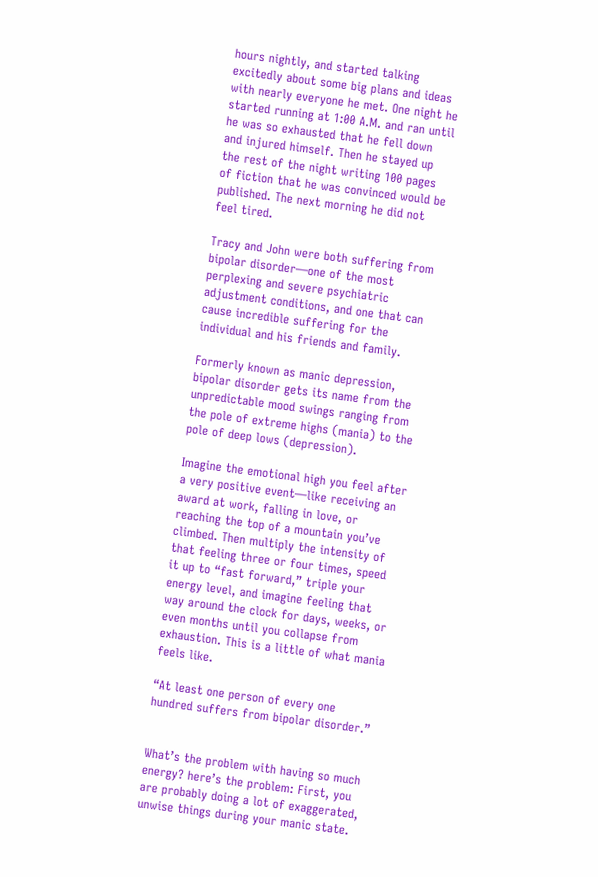hours nightly, and started talking excitedly about some big plans and ideas with nearly everyone he met. One night he started running at 1:00 A.M. and ran until he was so exhausted that he fell down and injured himself. Then he stayed up the rest of the night writing 100 pages of fiction that he was convinced would be published. The next morning he did not feel tired.

Tracy and John were both suffering from bipolar disorder—one of the most perplexing and severe psychiatric adjustment conditions, and one that can cause incredible suffering for the individual and his friends and family.

Formerly known as manic depression, bipolar disorder gets its name from the unpredictable mood swings ranging from the pole of extreme highs (mania) to the pole of deep lows (depression).

Imagine the emotional high you feel after a very positive event—like receiving an award at work, falling in love, or reaching the top of a mountain you’ve climbed. Then multiply the intensity of that feeling three or four times, speed it up to “fast forward,” triple your energy level, and imagine feeling that way around the clock for days, weeks, or even months until you collapse from exhaustion. This is a little of what mania feels like.

“At least one person of every one hundred suffers from bipolar disorder.”


What’s the problem with having so much energy? here’s the problem: First, you are probably doing a lot of exaggerated, unwise things during your manic state.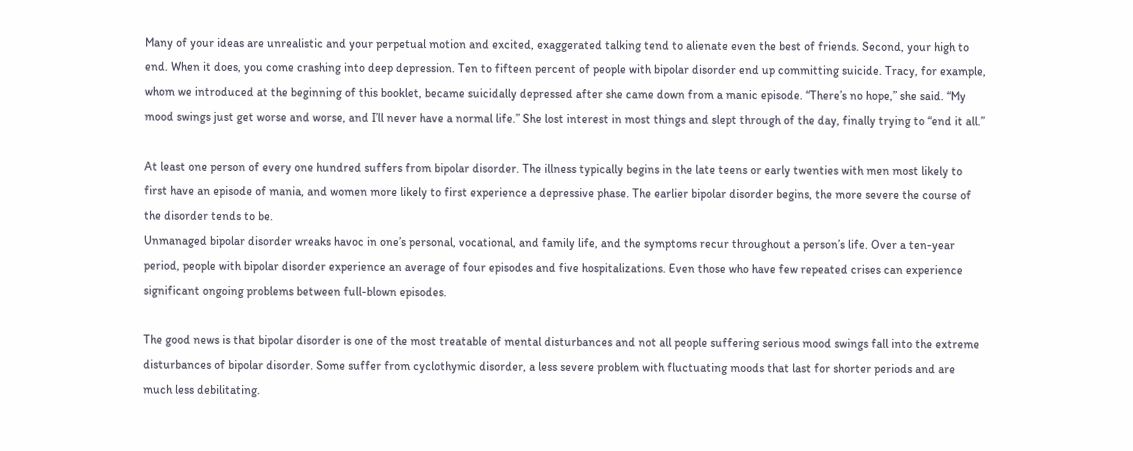Many of your ideas are unrealistic and your perpetual motion and excited, exaggerated talking tend to alienate even the best of friends. Second, your high to end. When it does, you come crashing into deep depression. Ten to fifteen percent of people with bipolar disorder end up committing suicide. Tracy, for example, whom we introduced at the beginning of this booklet, became suicidally depressed after she came down from a manic episode. “There’s no hope,” she said. “My mood swings just get worse and worse, and I’ll never have a normal life.” She lost interest in most things and slept through of the day, finally trying to “end it all.”

At least one person of every one hundred suffers from bipolar disorder. The illness typically begins in the late teens or early twenties with men most likely to first have an episode of mania, and women more likely to first experience a depressive phase. The earlier bipolar disorder begins, the more severe the course of the disorder tends to be.
Unmanaged bipolar disorder wreaks havoc in one’s personal, vocational, and family life, and the symptoms recur throughout a person’s life. Over a ten-year period, people with bipolar disorder experience an average of four episodes and five hospitalizations. Even those who have few repeated crises can experience significant ongoing problems between full-blown episodes.

The good news is that bipolar disorder is one of the most treatable of mental disturbances and not all people suffering serious mood swings fall into the extreme disturbances of bipolar disorder. Some suffer from cyclothymic disorder, a less severe problem with fluctuating moods that last for shorter periods and are much less debilitating.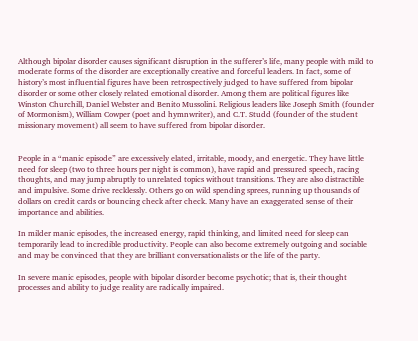Although bipolar disorder causes significant disruption in the sufferer’s life, many people with mild to moderate forms of the disorder are exceptionally creative and forceful leaders. In fact, some of history’s most influential figures have been retrospectively judged to have suffered from bipolar disorder or some other closely related emotional disorder. Among them are political figures like Winston Churchill, Daniel Webster and Benito Mussolini. Religious leaders like Joseph Smith (founder of Mormonism), William Cowper (poet and hymnwriter), and C.T. Studd (founder of the student missionary movement) all seem to have suffered from bipolar disorder.


People in a “manic episode” are excessively elated, irritable, moody, and energetic. They have little need for sleep (two to three hours per night is common), have rapid and pressured speech, racing thoughts, and may jump abruptly to unrelated topics without transitions. They are also distractible and impulsive. Some drive recklessly. Others go on wild spending sprees, running up thousands of dollars on credit cards or bouncing check after check. Many have an exaggerated sense of their importance and abilities.

In milder manic episodes, the increased energy, rapid thinking, and limited need for sleep can temporarily lead to incredible productivity. People can also become extremely outgoing and sociable and may be convinced that they are brilliant conversationalists or the life of the party.

In severe manic episodes, people with bipolar disorder become psychotic; that is, their thought processes and ability to judge reality are radically impaired.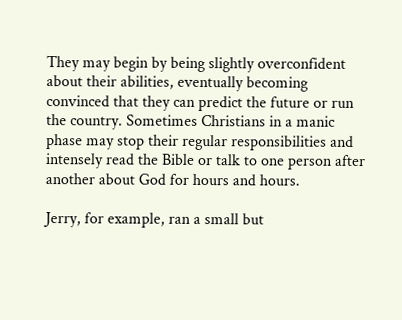They may begin by being slightly overconfident about their abilities, eventually becoming convinced that they can predict the future or run the country. Sometimes Christians in a manic phase may stop their regular responsibilities and intensely read the Bible or talk to one person after another about God for hours and hours.

Jerry, for example, ran a small but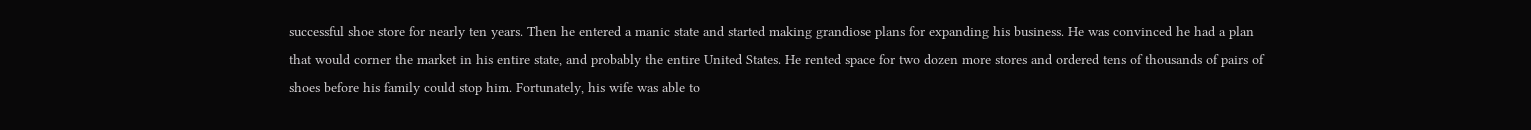successful shoe store for nearly ten years. Then he entered a manic state and started making grandiose plans for expanding his business. He was convinced he had a plan that would corner the market in his entire state, and probably the entire United States. He rented space for two dozen more stores and ordered tens of thousands of pairs of shoes before his family could stop him. Fortunately, his wife was able to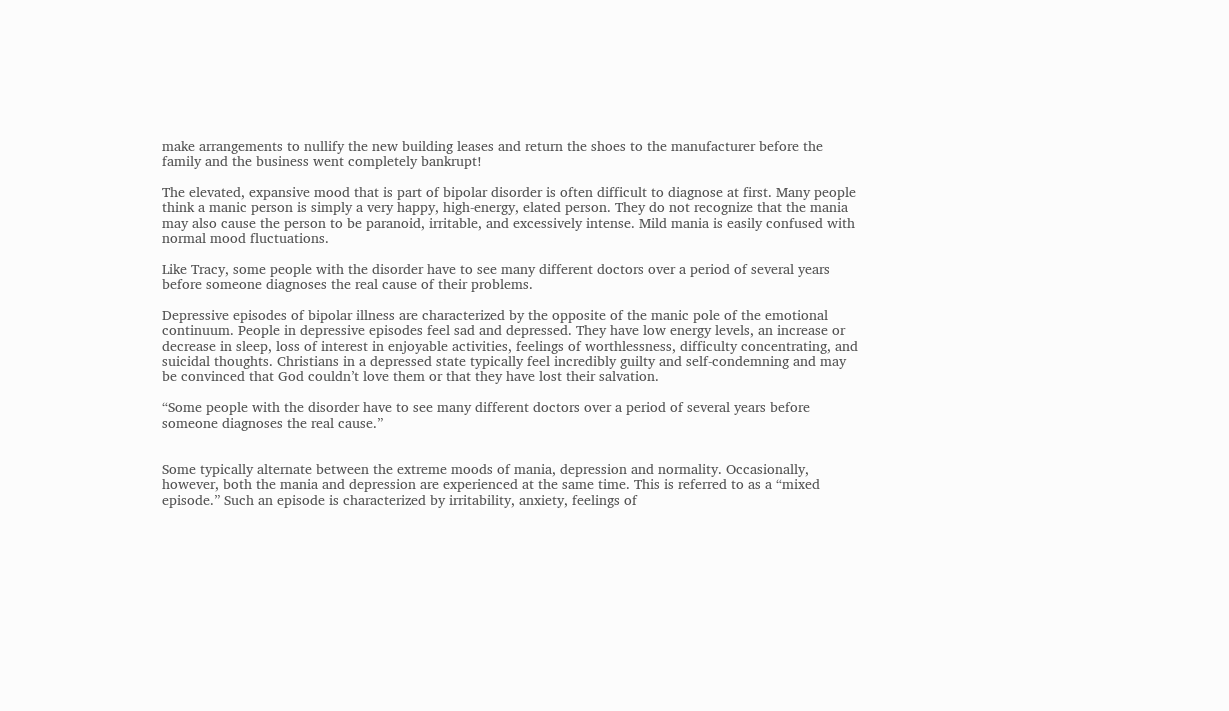make arrangements to nullify the new building leases and return the shoes to the manufacturer before the family and the business went completely bankrupt!

The elevated, expansive mood that is part of bipolar disorder is often difficult to diagnose at first. Many people think a manic person is simply a very happy, high-energy, elated person. They do not recognize that the mania may also cause the person to be paranoid, irritable, and excessively intense. Mild mania is easily confused with normal mood fluctuations.

Like Tracy, some people with the disorder have to see many different doctors over a period of several years before someone diagnoses the real cause of their problems.

Depressive episodes of bipolar illness are characterized by the opposite of the manic pole of the emotional continuum. People in depressive episodes feel sad and depressed. They have low energy levels, an increase or decrease in sleep, loss of interest in enjoyable activities, feelings of worthlessness, difficulty concentrating, and suicidal thoughts. Christians in a depressed state typically feel incredibly guilty and self-condemning and may be convinced that God couldn’t love them or that they have lost their salvation.

“Some people with the disorder have to see many different doctors over a period of several years before someone diagnoses the real cause.”


Some typically alternate between the extreme moods of mania, depression and normality. Occasionally, however, both the mania and depression are experienced at the same time. This is referred to as a “mixed episode.” Such an episode is characterized by irritability, anxiety, feelings of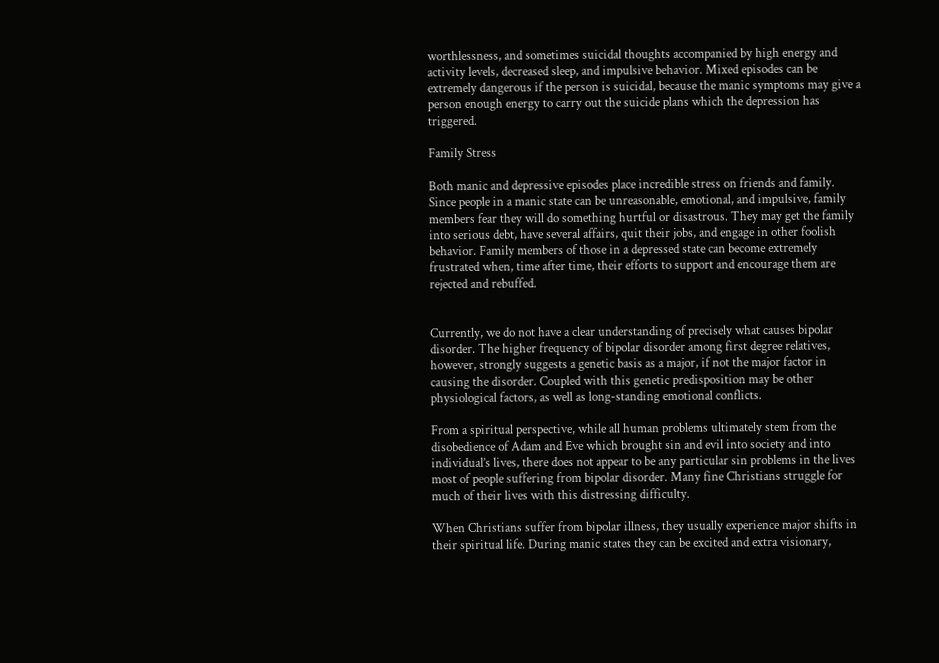worthlessness, and sometimes suicidal thoughts accompanied by high energy and activity levels, decreased sleep, and impulsive behavior. Mixed episodes can be extremely dangerous if the person is suicidal, because the manic symptoms may give a person enough energy to carry out the suicide plans which the depression has triggered.

Family Stress

Both manic and depressive episodes place incredible stress on friends and family. Since people in a manic state can be unreasonable, emotional, and impulsive, family members fear they will do something hurtful or disastrous. They may get the family into serious debt, have several affairs, quit their jobs, and engage in other foolish behavior. Family members of those in a depressed state can become extremely frustrated when, time after time, their efforts to support and encourage them are rejected and rebuffed.


Currently, we do not have a clear understanding of precisely what causes bipolar disorder. The higher frequency of bipolar disorder among first degree relatives, however, strongly suggests a genetic basis as a major, if not the major factor in causing the disorder. Coupled with this genetic predisposition may be other physiological factors, as well as long-standing emotional conflicts.

From a spiritual perspective, while all human problems ultimately stem from the disobedience of Adam and Eve which brought sin and evil into society and into individual’s lives, there does not appear to be any particular sin problems in the lives most of people suffering from bipolar disorder. Many fine Christians struggle for much of their lives with this distressing difficulty.

When Christians suffer from bipolar illness, they usually experience major shifts in their spiritual life. During manic states they can be excited and extra visionary,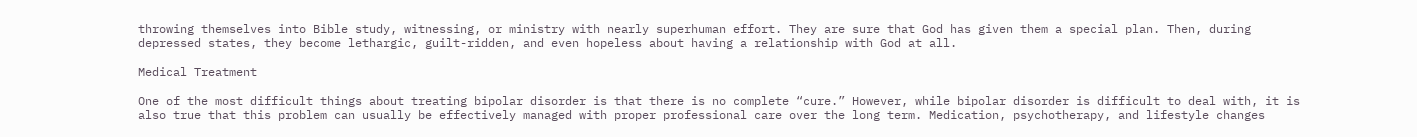throwing themselves into Bible study, witnessing, or ministry with nearly superhuman effort. They are sure that God has given them a special plan. Then, during depressed states, they become lethargic, guilt-ridden, and even hopeless about having a relationship with God at all.

Medical Treatment

One of the most difficult things about treating bipolar disorder is that there is no complete “cure.” However, while bipolar disorder is difficult to deal with, it is also true that this problem can usually be effectively managed with proper professional care over the long term. Medication, psychotherapy, and lifestyle changes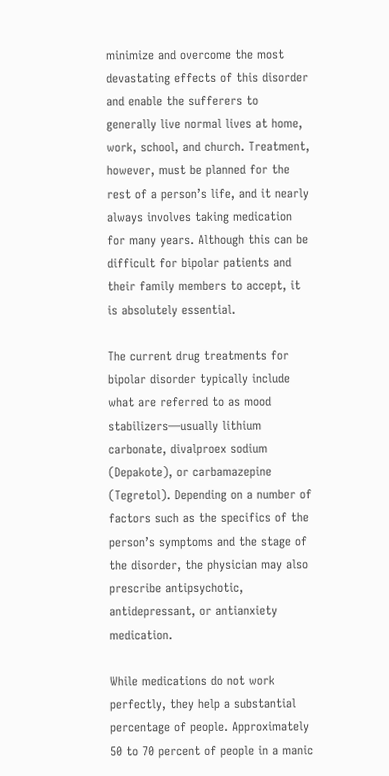minimize and overcome the most devastating effects of this disorder and enable the sufferers to generally live normal lives at home, work, school, and church. Treatment, however, must be planned for the rest of a person’s life, and it nearly always involves taking medication for many years. Although this can be difficult for bipolar patients and their family members to accept, it is absolutely essential.

The current drug treatments for bipolar disorder typically include what are referred to as mood stabilizers—usually lithium carbonate, divalproex sodium (Depakote), or carbamazepine (Tegretol). Depending on a number of factors such as the specifics of the person’s symptoms and the stage of the disorder, the physician may also prescribe antipsychotic, antidepressant, or antianxiety medication.

While medications do not work perfectly, they help a substantial percentage of people. Approximately 50 to 70 percent of people in a manic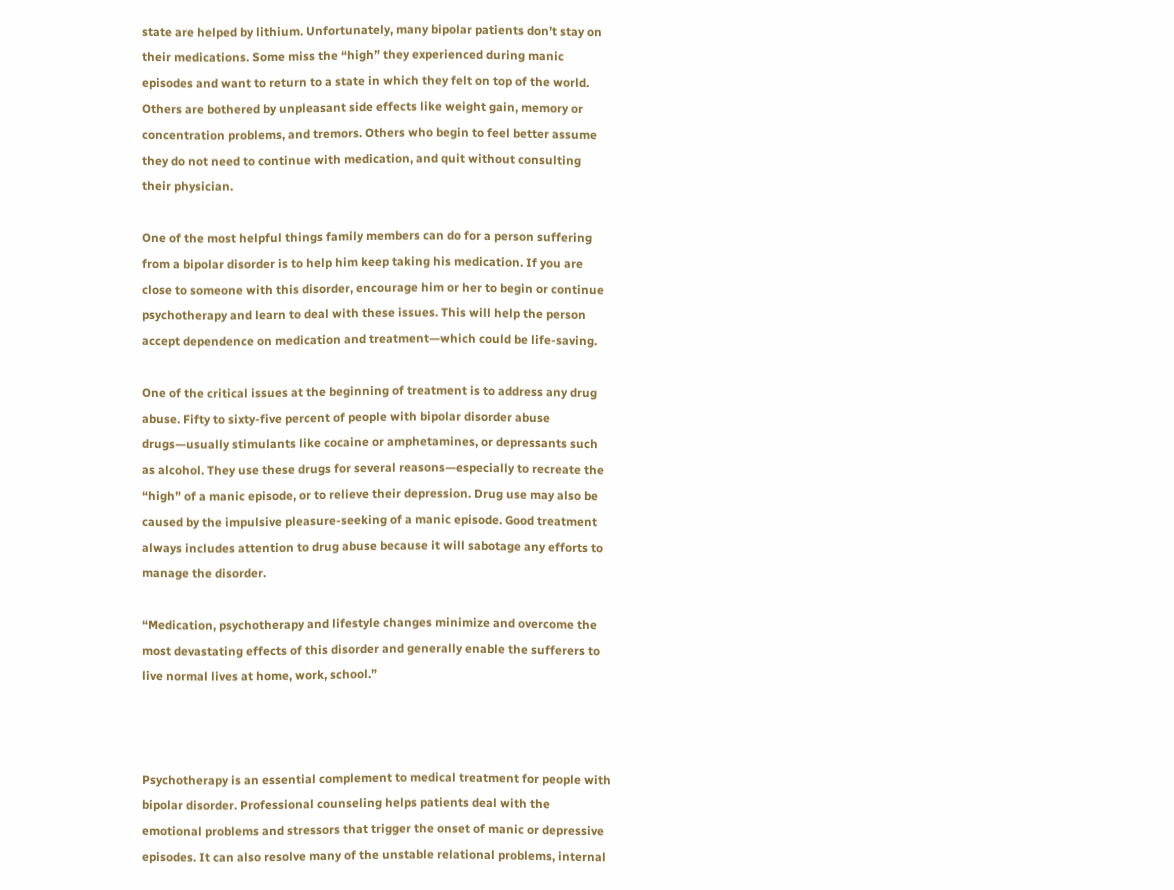state are helped by lithium. Unfortunately, many bipolar patients don’t stay on their medications. Some miss the “high” they experienced during manic episodes and want to return to a state in which they felt on top of the world. Others are bothered by unpleasant side effects like weight gain, memory or concentration problems, and tremors. Others who begin to feel better assume they do not need to continue with medication, and quit without consulting their physician.

One of the most helpful things family members can do for a person suffering from a bipolar disorder is to help him keep taking his medication. If you are close to someone with this disorder, encourage him or her to begin or continue psychotherapy and learn to deal with these issues. This will help the person accept dependence on medication and treatment—which could be life-saving.

One of the critical issues at the beginning of treatment is to address any drug abuse. Fifty to sixty-five percent of people with bipolar disorder abuse drugs—usually stimulants like cocaine or amphetamines, or depressants such as alcohol. They use these drugs for several reasons—especially to recreate the “high” of a manic episode, or to relieve their depression. Drug use may also be caused by the impulsive pleasure-seeking of a manic episode. Good treatment always includes attention to drug abuse because it will sabotage any efforts to manage the disorder.

“Medication, psychotherapy and lifestyle changes minimize and overcome the most devastating effects of this disorder and generally enable the sufferers to live normal lives at home, work, school.”



Psychotherapy is an essential complement to medical treatment for people with bipolar disorder. Professional counseling helps patients deal with the emotional problems and stressors that trigger the onset of manic or depressive episodes. It can also resolve many of the unstable relational problems, internal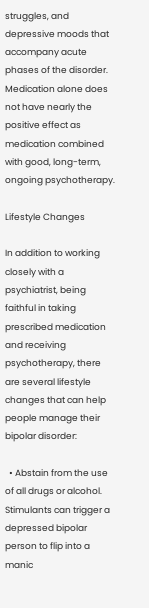struggles, and depressive moods that accompany acute phases of the disorder. Medication alone does not have nearly the positive effect as medication combined with good, long-term, ongoing psychotherapy.

Lifestyle Changes

In addition to working closely with a psychiatrist, being faithful in taking prescribed medication and receiving psychotherapy, there are several lifestyle changes that can help people manage their bipolar disorder:

  • Abstain from the use of all drugs or alcohol. Stimulants can trigger a depressed bipolar person to flip into a manic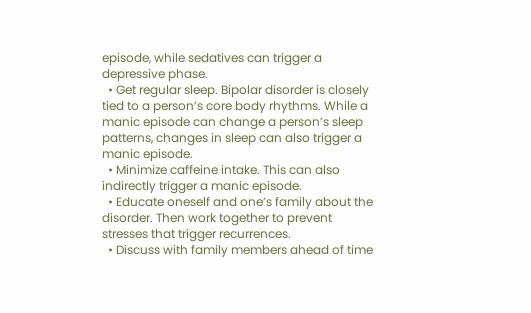episode, while sedatives can trigger a depressive phase.
  • Get regular sleep. Bipolar disorder is closely tied to a person’s core body rhythms. While a manic episode can change a person’s sleep patterns, changes in sleep can also trigger a manic episode.
  • Minimize caffeine intake. This can also indirectly trigger a manic episode.
  • Educate oneself and one’s family about the disorder. Then work together to prevent stresses that trigger recurrences.
  • Discuss with family members ahead of time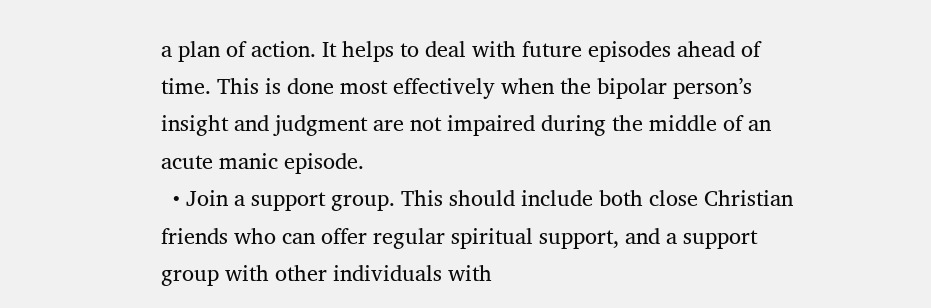a plan of action. It helps to deal with future episodes ahead of time. This is done most effectively when the bipolar person’s insight and judgment are not impaired during the middle of an acute manic episode.
  • Join a support group. This should include both close Christian friends who can offer regular spiritual support, and a support group with other individuals with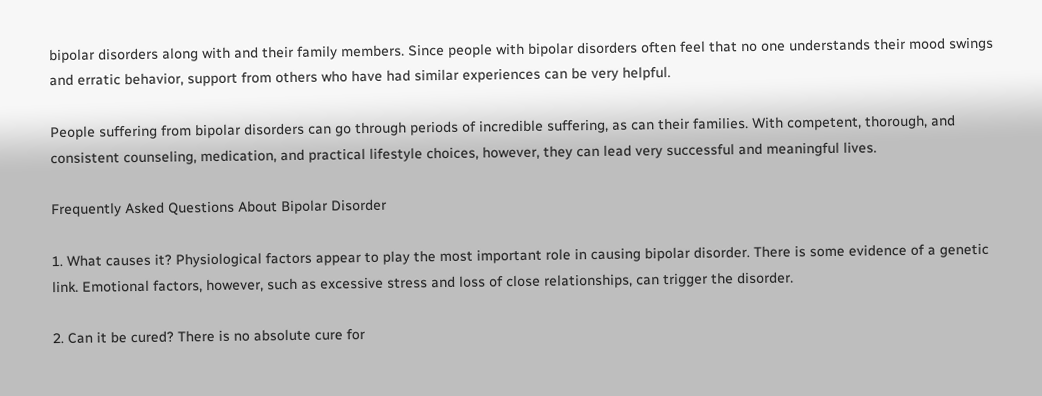bipolar disorders along with and their family members. Since people with bipolar disorders often feel that no one understands their mood swings and erratic behavior, support from others who have had similar experiences can be very helpful.

People suffering from bipolar disorders can go through periods of incredible suffering, as can their families. With competent, thorough, and consistent counseling, medication, and practical lifestyle choices, however, they can lead very successful and meaningful lives.

Frequently Asked Questions About Bipolar Disorder

1. What causes it? Physiological factors appear to play the most important role in causing bipolar disorder. There is some evidence of a genetic link. Emotional factors, however, such as excessive stress and loss of close relationships, can trigger the disorder.

2. Can it be cured? There is no absolute cure for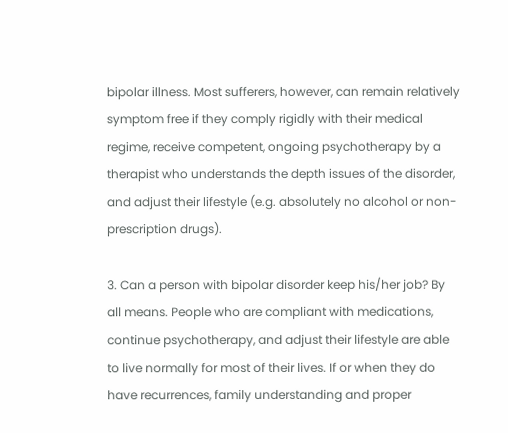bipolar illness. Most sufferers, however, can remain relatively symptom free if they comply rigidly with their medical regime, receive competent, ongoing psychotherapy by a therapist who understands the depth issues of the disorder, and adjust their lifestyle (e.g. absolutely no alcohol or non-prescription drugs).

3. Can a person with bipolar disorder keep his/her job? By all means. People who are compliant with medications, continue psychotherapy, and adjust their lifestyle are able to live normally for most of their lives. If or when they do have recurrences, family understanding and proper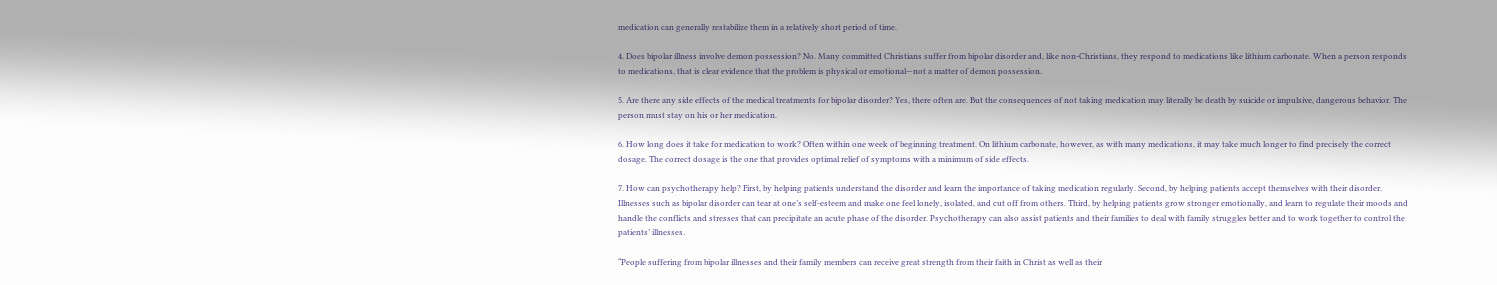medication can generally restabilize them in a relatively short period of time.

4. Does bipolar illness involve demon possession? No. Many committed Christians suffer from bipolar disorder and, like non-Christians, they respond to medications like lithium carbonate. When a person responds to medications, that is clear evidence that the problem is physical or emotional—not a matter of demon possession.

5. Are there any side effects of the medical treatments for bipolar disorder? Yes, there often are. But the consequences of not taking medication may literally be death by suicide or impulsive, dangerous behavior. The person must stay on his or her medication.

6. How long does it take for medication to work? Often within one week of beginning treatment. On lithium carbonate, however, as with many medications, it may take much longer to find precisely the correct dosage. The correct dosage is the one that provides optimal relief of symptoms with a minimum of side effects.

7. How can psychotherapy help? First, by helping patients understand the disorder and learn the importance of taking medication regularly. Second, by helping patients accept themselves with their disorder. Illnesses such as bipolar disorder can tear at one’s self-esteem and make one feel lonely, isolated, and cut off from others. Third, by helping patients grow stronger emotionally, and learn to regulate their moods and handle the conflicts and stresses that can precipitate an acute phase of the disorder. Psychotherapy can also assist patients and their families to deal with family struggles better and to work together to control the patients’ illnesses.

“People suffering from bipolar illnesses and their family members can receive great strength from their faith in Christ as well as their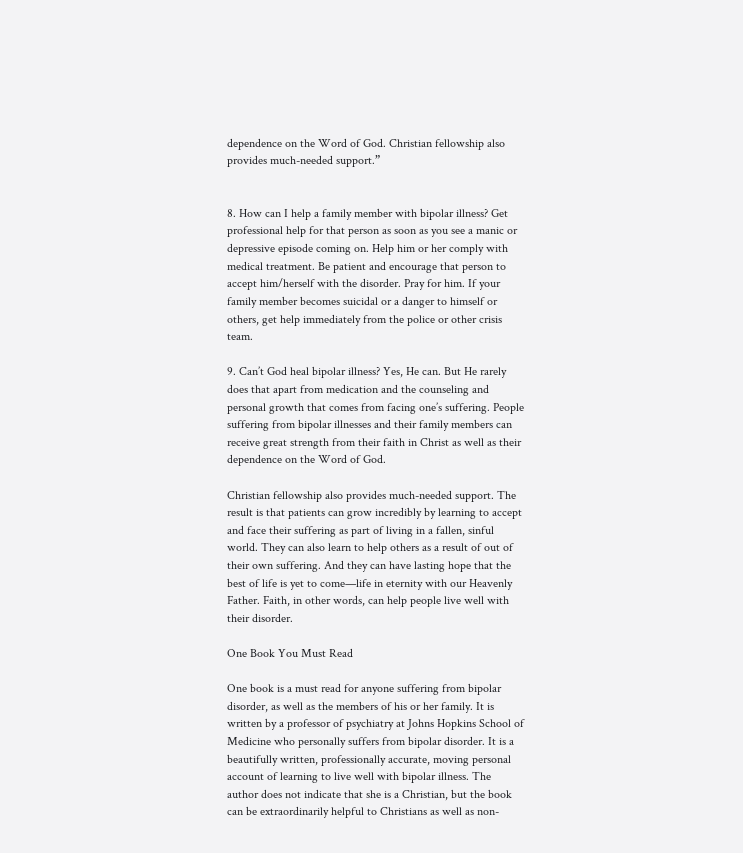dependence on the Word of God. Christian fellowship also provides much-needed support.”


8. How can I help a family member with bipolar illness? Get professional help for that person as soon as you see a manic or depressive episode coming on. Help him or her comply with medical treatment. Be patient and encourage that person to accept him/herself with the disorder. Pray for him. If your family member becomes suicidal or a danger to himself or others, get help immediately from the police or other crisis team.

9. Can’t God heal bipolar illness? Yes, He can. But He rarely does that apart from medication and the counseling and personal growth that comes from facing one’s suffering. People suffering from bipolar illnesses and their family members can receive great strength from their faith in Christ as well as their dependence on the Word of God.

Christian fellowship also provides much-needed support. The result is that patients can grow incredibly by learning to accept and face their suffering as part of living in a fallen, sinful world. They can also learn to help others as a result of out of their own suffering. And they can have lasting hope that the best of life is yet to come—life in eternity with our Heavenly Father. Faith, in other words, can help people live well with their disorder.

One Book You Must Read

One book is a must read for anyone suffering from bipolar disorder, as well as the members of his or her family. It is written by a professor of psychiatry at Johns Hopkins School of Medicine who personally suffers from bipolar disorder. It is a beautifully written, professionally accurate, moving personal account of learning to live well with bipolar illness. The author does not indicate that she is a Christian, but the book can be extraordinarily helpful to Christians as well as non-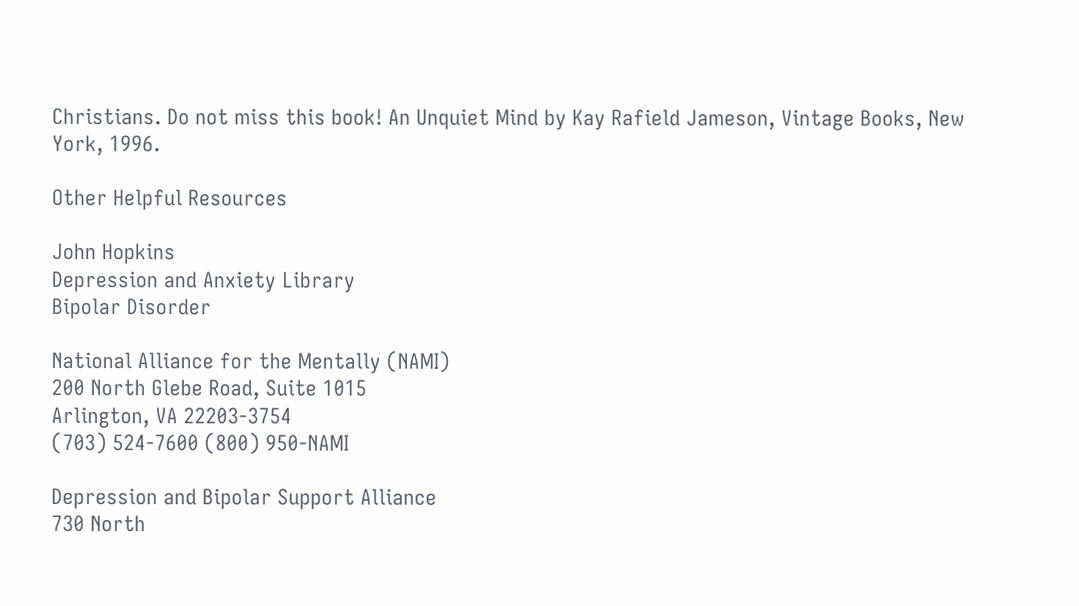Christians. Do not miss this book! An Unquiet Mind by Kay Rafield Jameson, Vintage Books, New York, 1996.

Other Helpful Resources

John Hopkins
Depression and Anxiety Library
Bipolar Disorder

National Alliance for the Mentally (NAMI)
200 North Glebe Road, Suite 1015
Arlington, VA 22203-3754
(703) 524-7600 (800) 950-NAMI

Depression and Bipolar Support Alliance
730 North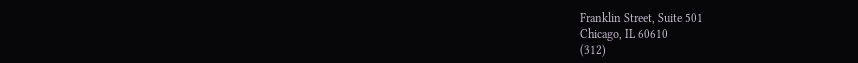Franklin Street, Suite 501
Chicago, IL 60610
(312)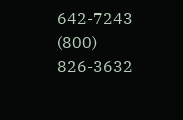642-7243 (800) 826-3632